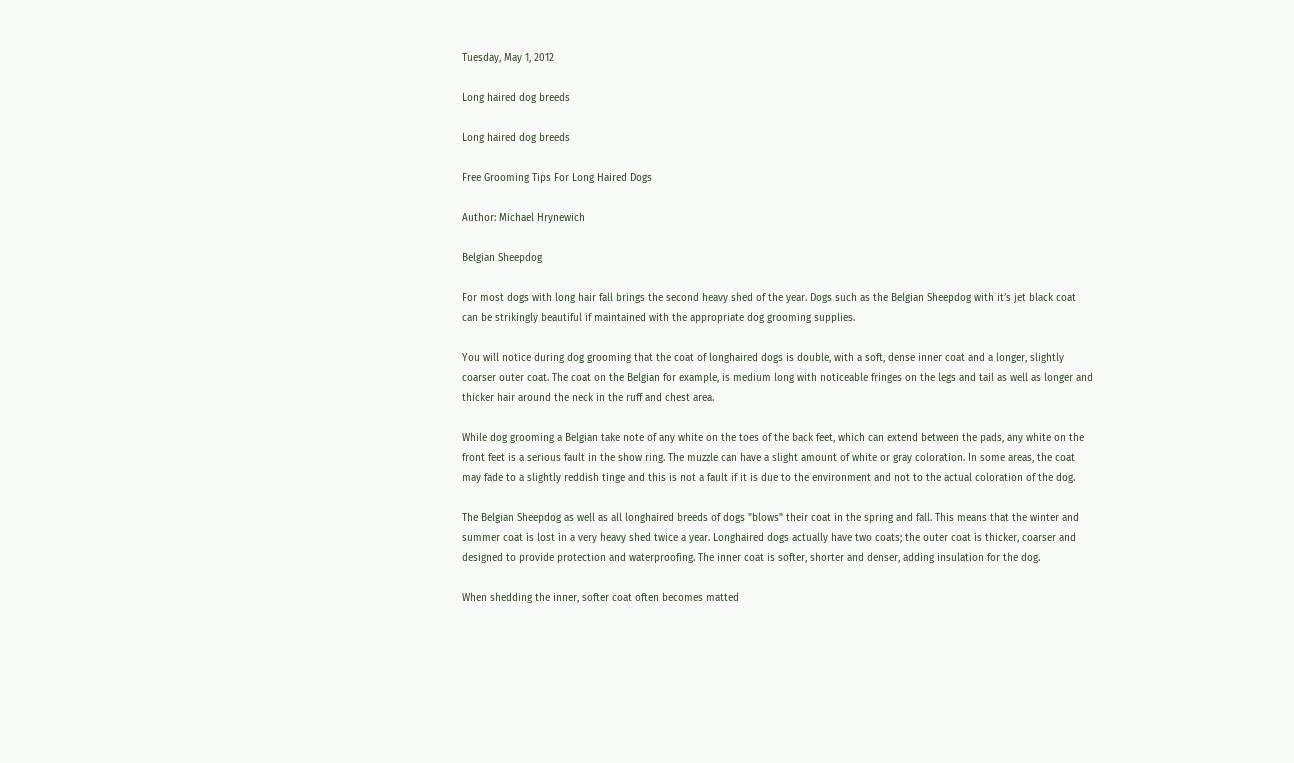Tuesday, May 1, 2012

Long haired dog breeds

Long haired dog breeds

Free Grooming Tips For Long Haired Dogs

Author: Michael Hrynewich

Belgian Sheepdog

For most dogs with long hair fall brings the second heavy shed of the year. Dogs such as the Belgian Sheepdog with it’s jet black coat can be strikingly beautiful if maintained with the appropriate dog grooming supplies.

You will notice during dog grooming that the coat of longhaired dogs is double, with a soft, dense inner coat and a longer, slightly coarser outer coat. The coat on the Belgian for example, is medium long with noticeable fringes on the legs and tail as well as longer and thicker hair around the neck in the ruff and chest area.

While dog grooming a Belgian take note of any white on the toes of the back feet, which can extend between the pads, any white on the front feet is a serious fault in the show ring. The muzzle can have a slight amount of white or gray coloration. In some areas, the coat may fade to a slightly reddish tinge and this is not a fault if it is due to the environment and not to the actual coloration of the dog.

The Belgian Sheepdog as well as all longhaired breeds of dogs "blows" their coat in the spring and fall. This means that the winter and summer coat is lost in a very heavy shed twice a year. Longhaired dogs actually have two coats; the outer coat is thicker, coarser and designed to provide protection and waterproofing. The inner coat is softer, shorter and denser, adding insulation for the dog.

When shedding the inner, softer coat often becomes matted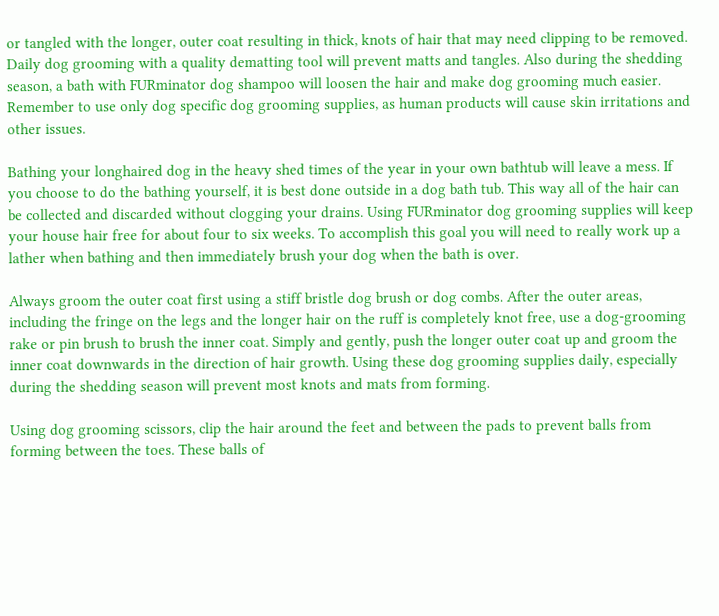or tangled with the longer, outer coat resulting in thick, knots of hair that may need clipping to be removed. Daily dog grooming with a quality dematting tool will prevent matts and tangles. Also during the shedding season, a bath with FURminator dog shampoo will loosen the hair and make dog grooming much easier. Remember to use only dog specific dog grooming supplies, as human products will cause skin irritations and other issues.

Bathing your longhaired dog in the heavy shed times of the year in your own bathtub will leave a mess. If you choose to do the bathing yourself, it is best done outside in a dog bath tub. This way all of the hair can be collected and discarded without clogging your drains. Using FURminator dog grooming supplies will keep your house hair free for about four to six weeks. To accomplish this goal you will need to really work up a lather when bathing and then immediately brush your dog when the bath is over.

Always groom the outer coat first using a stiff bristle dog brush or dog combs. After the outer areas, including the fringe on the legs and the longer hair on the ruff is completely knot free, use a dog-grooming rake or pin brush to brush the inner coat. Simply and gently, push the longer outer coat up and groom the inner coat downwards in the direction of hair growth. Using these dog grooming supplies daily, especially during the shedding season will prevent most knots and mats from forming.

Using dog grooming scissors, clip the hair around the feet and between the pads to prevent balls from forming between the toes. These balls of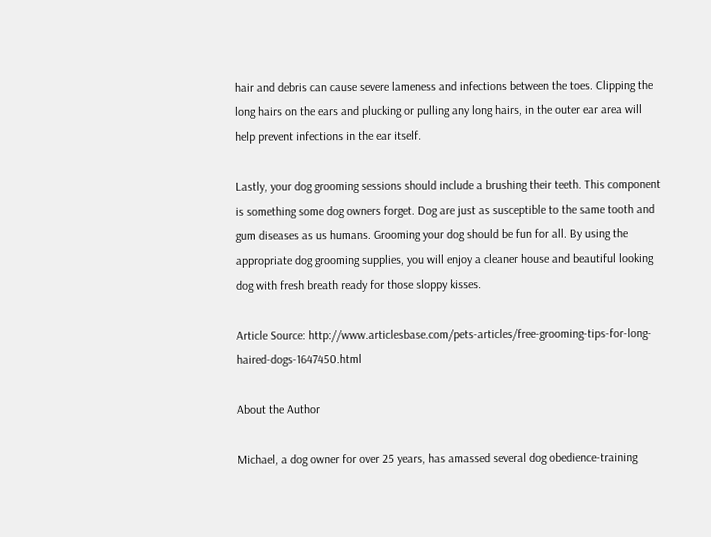hair and debris can cause severe lameness and infections between the toes. Clipping the long hairs on the ears and plucking or pulling any long hairs, in the outer ear area will help prevent infections in the ear itself.

Lastly, your dog grooming sessions should include a brushing their teeth. This component is something some dog owners forget. Dog are just as susceptible to the same tooth and gum diseases as us humans. Grooming your dog should be fun for all. By using the appropriate dog grooming supplies, you will enjoy a cleaner house and beautiful looking dog with fresh breath ready for those sloppy kisses.

Article Source: http://www.articlesbase.com/pets-articles/free-grooming-tips-for-long-haired-dogs-1647450.html

About the Author

Michael, a dog owner for over 25 years, has amassed several dog obedience-training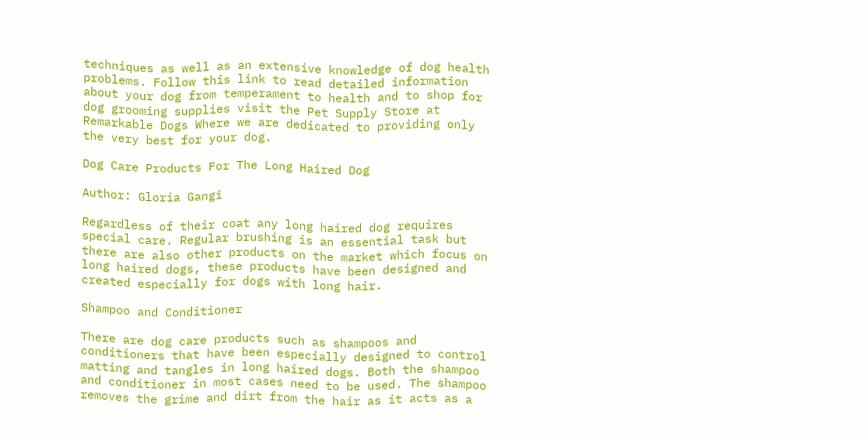techniques as well as an extensive knowledge of dog health problems. Follow this link to read detailed information about your dog from temperament to health and to shop for dog grooming supplies visit the Pet Supply Store at Remarkable Dogs Where we are dedicated to providing only the very best for your dog.

Dog Care Products For The Long Haired Dog

Author: Gloria Gangi

Regardless of their coat any long haired dog requires special care. Regular brushing is an essential task but there are also other products on the market which focus on long haired dogs, these products have been designed and created especially for dogs with long hair.

Shampoo and Conditioner

There are dog care products such as shampoos and conditioners that have been especially designed to control matting and tangles in long haired dogs. Both the shampoo and conditioner in most cases need to be used. The shampoo removes the grime and dirt from the hair as it acts as a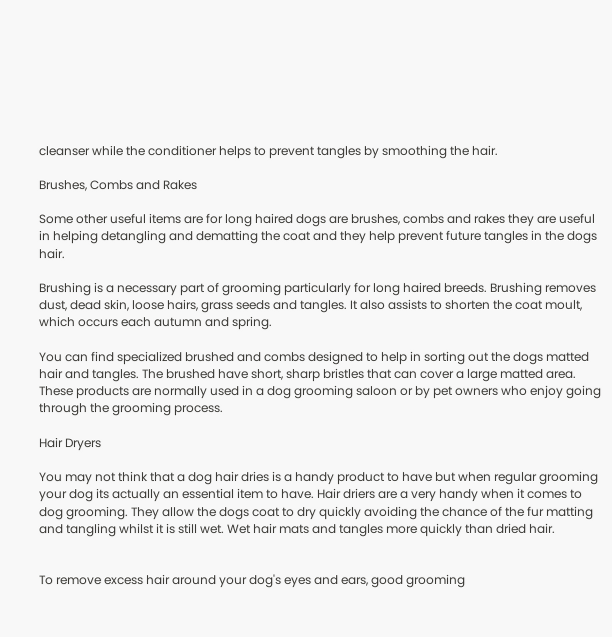cleanser while the conditioner helps to prevent tangles by smoothing the hair.

Brushes, Combs and Rakes

Some other useful items are for long haired dogs are brushes, combs and rakes they are useful in helping detangling and dematting the coat and they help prevent future tangles in the dogs hair.

Brushing is a necessary part of grooming particularly for long haired breeds. Brushing removes dust, dead skin, loose hairs, grass seeds and tangles. It also assists to shorten the coat moult, which occurs each autumn and spring.

You can find specialized brushed and combs designed to help in sorting out the dogs matted hair and tangles. The brushed have short, sharp bristles that can cover a large matted area. These products are normally used in a dog grooming saloon or by pet owners who enjoy going through the grooming process.

Hair Dryers

You may not think that a dog hair dries is a handy product to have but when regular grooming your dog its actually an essential item to have. Hair driers are a very handy when it comes to dog grooming. They allow the dogs coat to dry quickly avoiding the chance of the fur matting and tangling whilst it is still wet. Wet hair mats and tangles more quickly than dried hair.


To remove excess hair around your dog's eyes and ears, good grooming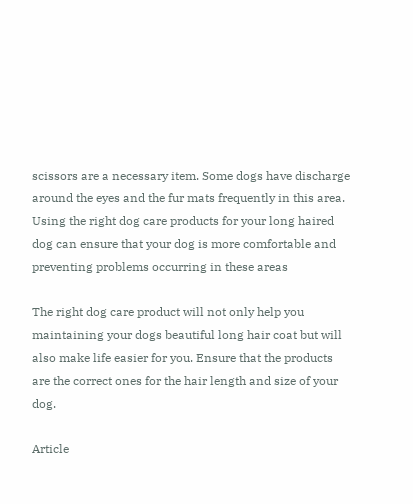scissors are a necessary item. Some dogs have discharge around the eyes and the fur mats frequently in this area. Using the right dog care products for your long haired dog can ensure that your dog is more comfortable and preventing problems occurring in these areas

The right dog care product will not only help you maintaining your dogs beautiful long hair coat but will also make life easier for you. Ensure that the products are the correct ones for the hair length and size of your dog.

Article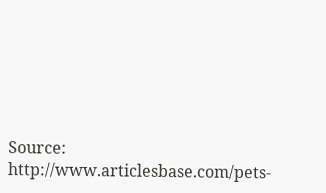Source: http://www.articlesbase.com/pets-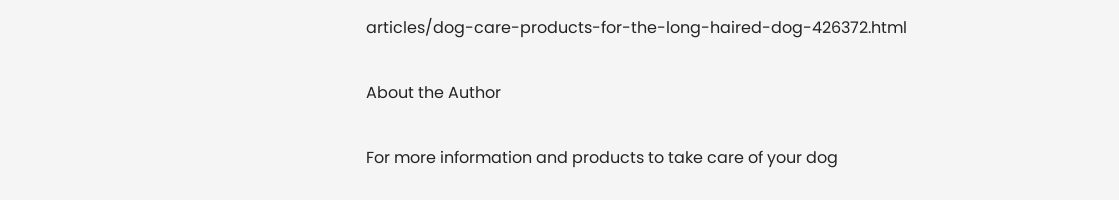articles/dog-care-products-for-the-long-haired-dog-426372.html

About the Author

For more information and products to take care of your dog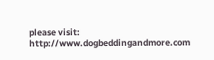please visit: http://www.dogbeddingandmore.com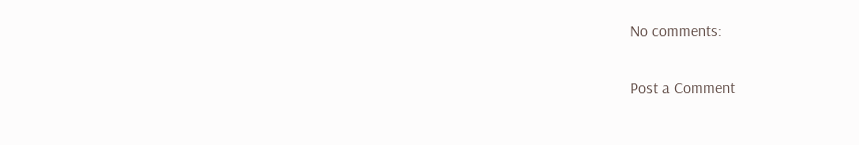No comments:

Post a Comment